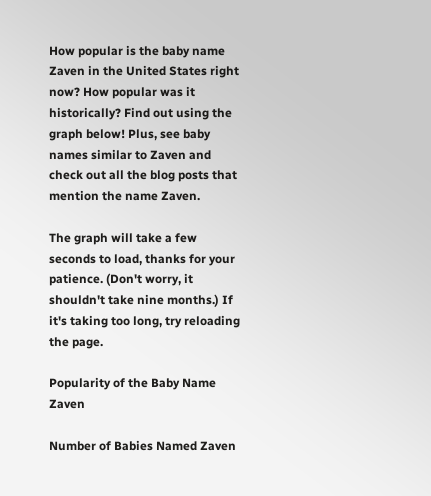How popular is the baby name Zaven in the United States right now? How popular was it historically? Find out using the graph below! Plus, see baby names similar to Zaven and check out all the blog posts that mention the name Zaven.

The graph will take a few seconds to load, thanks for your patience. (Don't worry, it shouldn't take nine months.) If it's taking too long, try reloading the page.

Popularity of the Baby Name Zaven

Number of Babies Named Zaven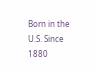Born in the U.S. Since 1880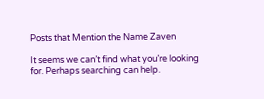Posts that Mention the Name Zaven

It seems we can’t find what you’re looking for. Perhaps searching can help.